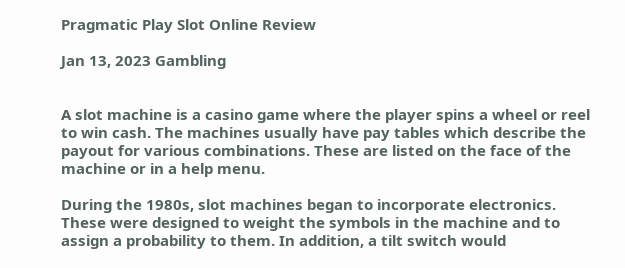Pragmatic Play Slot Online Review

Jan 13, 2023 Gambling


A slot machine is a casino game where the player spins a wheel or reel to win cash. The machines usually have pay tables which describe the payout for various combinations. These are listed on the face of the machine or in a help menu.

During the 1980s, slot machines began to incorporate electronics. These were designed to weight the symbols in the machine and to assign a probability to them. In addition, a tilt switch would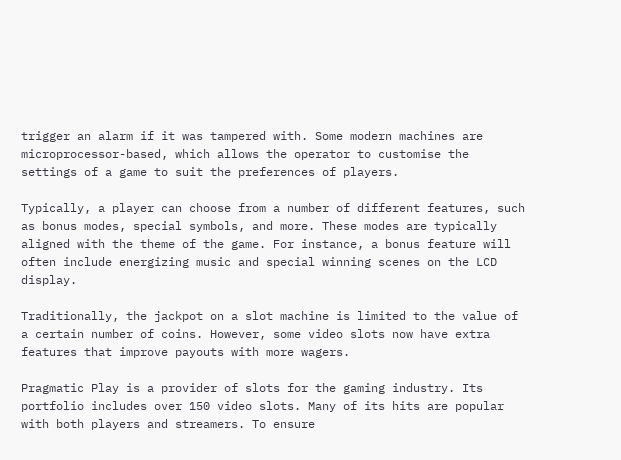trigger an alarm if it was tampered with. Some modern machines are microprocessor-based, which allows the operator to customise the settings of a game to suit the preferences of players.

Typically, a player can choose from a number of different features, such as bonus modes, special symbols, and more. These modes are typically aligned with the theme of the game. For instance, a bonus feature will often include energizing music and special winning scenes on the LCD display.

Traditionally, the jackpot on a slot machine is limited to the value of a certain number of coins. However, some video slots now have extra features that improve payouts with more wagers.

Pragmatic Play is a provider of slots for the gaming industry. Its portfolio includes over 150 video slots. Many of its hits are popular with both players and streamers. To ensure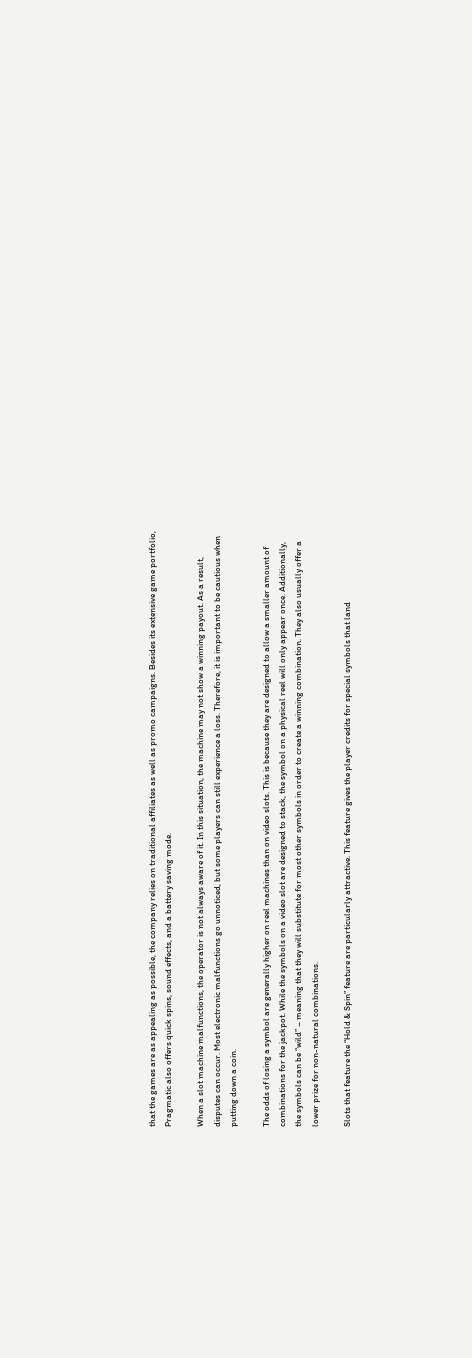that the games are as appealing as possible, the company relies on traditional affiliates as well as promo campaigns. Besides its extensive game portfolio, Pragmatic also offers quick spins, sound effects, and a battery saving mode.

When a slot machine malfunctions, the operator is not always aware of it. In this situation, the machine may not show a winning payout. As a result, disputes can occur. Most electronic malfunctions go unnoticed, but some players can still experience a loss. Therefore, it is important to be cautious when putting down a coin.

The odds of losing a symbol are generally higher on reel machines than on video slots. This is because they are designed to allow a smaller amount of combinations for the jackpot. While the symbols on a video slot are designed to stack, the symbol on a physical reel will only appear once. Additionally, the symbols can be “wild” – meaning that they will substitute for most other symbols in order to create a winning combination. They also usually offer a lower prize for non-natural combinations.

Slots that feature the “Hold & Spin” feature are particularly attractive. This feature gives the player credits for special symbols that land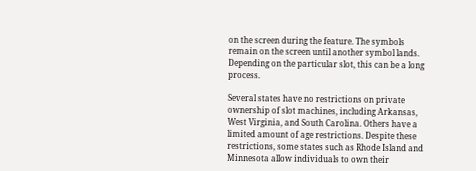on the screen during the feature. The symbols remain on the screen until another symbol lands. Depending on the particular slot, this can be a long process.

Several states have no restrictions on private ownership of slot machines, including Arkansas, West Virginia, and South Carolina. Others have a limited amount of age restrictions. Despite these restrictions, some states such as Rhode Island and Minnesota allow individuals to own their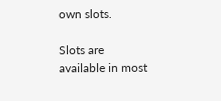own slots.

Slots are available in most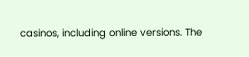casinos, including online versions. The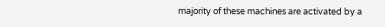majority of these machines are activated by a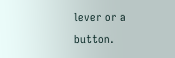lever or a button.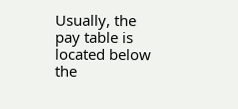Usually, the pay table is located below the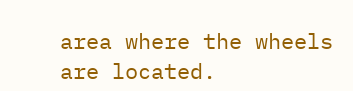area where the wheels are located.